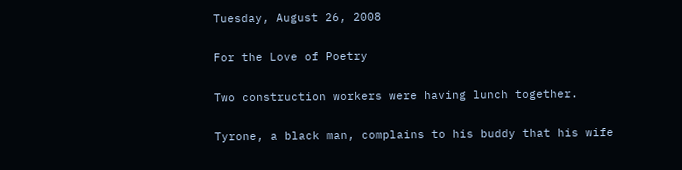Tuesday, August 26, 2008

For the Love of Poetry

Two construction workers were having lunch together.

Tyrone, a black man, complains to his buddy that his wife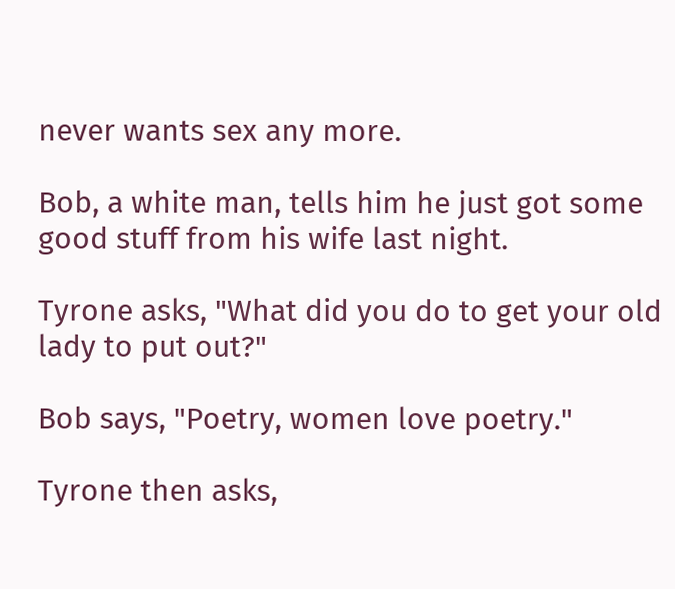never wants sex any more.

Bob, a white man, tells him he just got some good stuff from his wife last night.

Tyrone asks, "What did you do to get your old lady to put out?"

Bob says, "Poetry, women love poetry."

Tyrone then asks,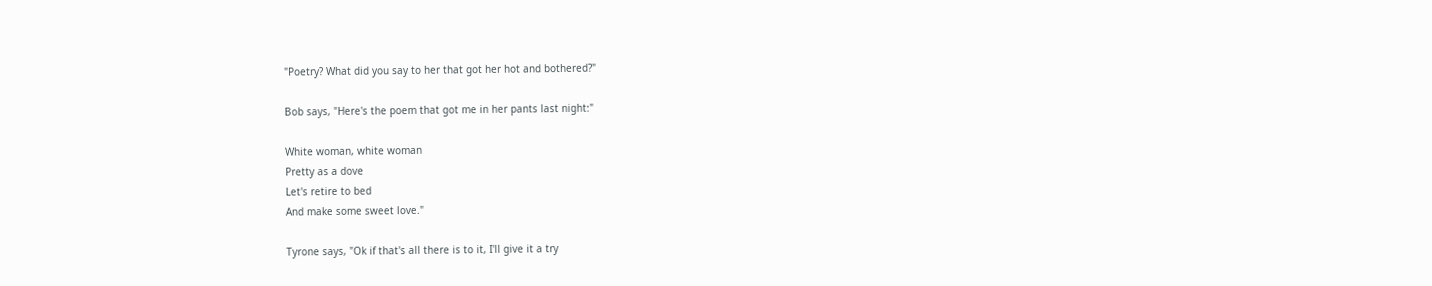"Poetry? What did you say to her that got her hot and bothered?"

Bob says, "Here's the poem that got me in her pants last night:"

White woman, white woman
Pretty as a dove
Let's retire to bed
And make some sweet love."

Tyrone says, "Ok if that's all there is to it, I'll give it a try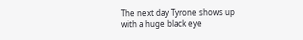The next day Tyrone shows up with a huge black eye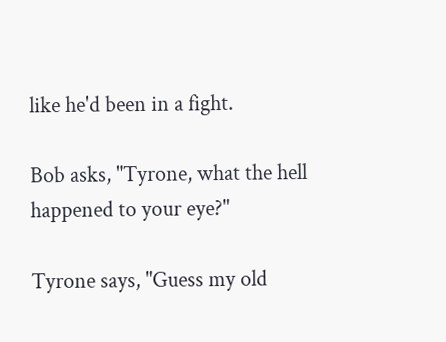like he'd been in a fight.

Bob asks, "Tyrone, what the hell happened to your eye?"

Tyrone says, "Guess my old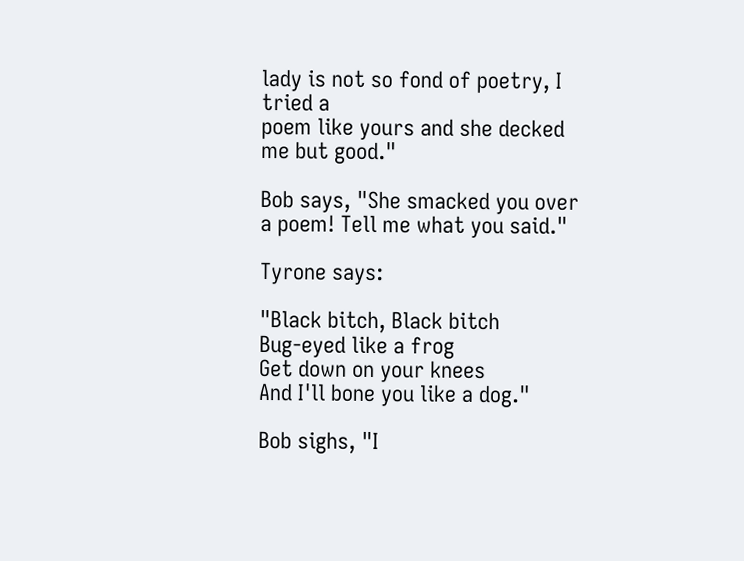lady is not so fond of poetry, I tried a
poem like yours and she decked me but good."

Bob says, "She smacked you over a poem! Tell me what you said."

Tyrone says:

"Black bitch, Black bitch
Bug-eyed like a frog
Get down on your knees
And I'll bone you like a dog."

Bob sighs, "I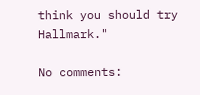think you should try Hallmark."

No comments: